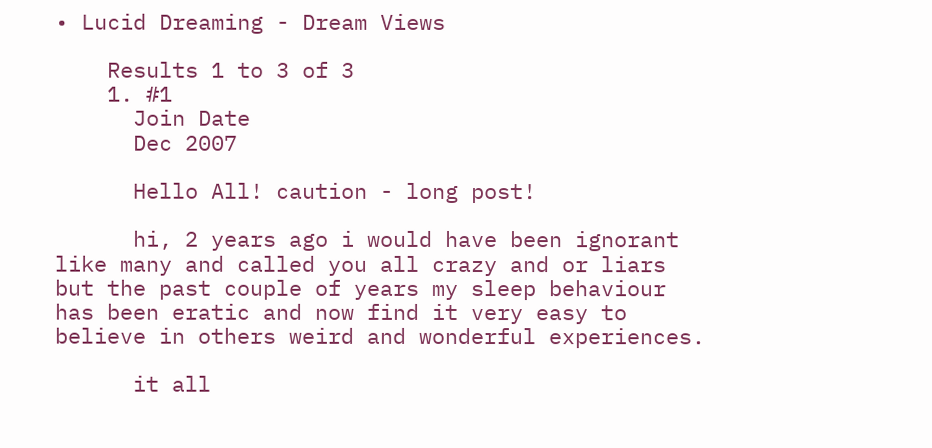• Lucid Dreaming - Dream Views

    Results 1 to 3 of 3
    1. #1
      Join Date
      Dec 2007

      Hello All! caution - long post!

      hi, 2 years ago i would have been ignorant like many and called you all crazy and or liars but the past couple of years my sleep behaviour has been eratic and now find it very easy to believe in others weird and wonderful experiences.

      it all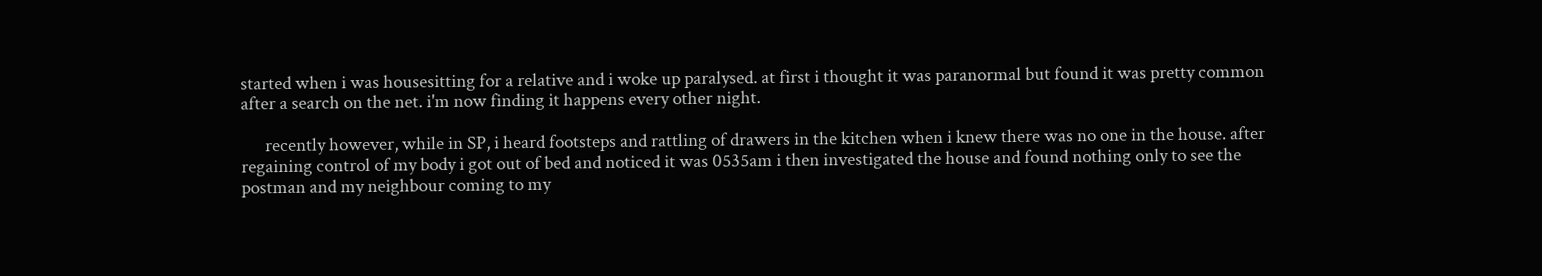started when i was housesitting for a relative and i woke up paralysed. at first i thought it was paranormal but found it was pretty common after a search on the net. i'm now finding it happens every other night.

      recently however, while in SP, i heard footsteps and rattling of drawers in the kitchen when i knew there was no one in the house. after regaining control of my body i got out of bed and noticed it was 0535am i then investigated the house and found nothing only to see the postman and my neighbour coming to my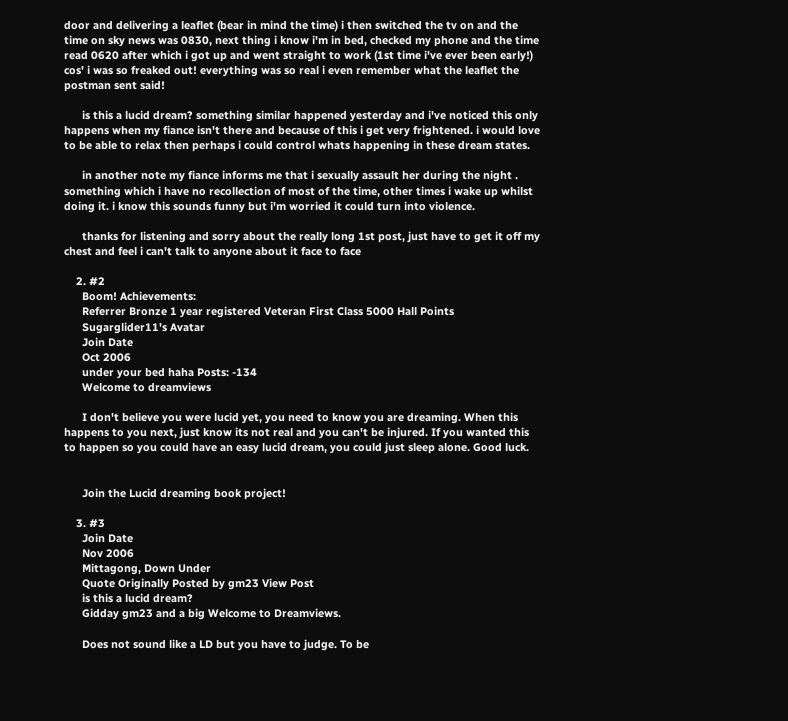door and delivering a leaflet (bear in mind the time) i then switched the tv on and the time on sky news was 0830, next thing i know i'm in bed, checked my phone and the time read 0620 after which i got up and went straight to work (1st time i've ever been early!) cos' i was so freaked out! everything was so real i even remember what the leaflet the postman sent said!

      is this a lucid dream? something similar happened yesterday and i've noticed this only happens when my fiance isn't there and because of this i get very frightened. i would love to be able to relax then perhaps i could control whats happening in these dream states.

      in another note my fiance informs me that i sexually assault her during the night . something which i have no recollection of most of the time, other times i wake up whilst doing it. i know this sounds funny but i'm worried it could turn into violence.

      thanks for listening and sorry about the really long 1st post, just have to get it off my chest and feel i can't talk to anyone about it face to face

    2. #2
      Boom! Achievements:
      Referrer Bronze 1 year registered Veteran First Class 5000 Hall Points
      Sugarglider11's Avatar
      Join Date
      Oct 2006
      under your bed haha Posts: -134
      Welcome to dreamviews

      I don't believe you were lucid yet, you need to know you are dreaming. When this happens to you next, just know its not real and you can't be injured. If you wanted this to happen so you could have an easy lucid dream, you could just sleep alone. Good luck.


      Join the Lucid dreaming book project!

    3. #3
      Join Date
      Nov 2006
      Mittagong, Down Under
      Quote Originally Posted by gm23 View Post
      is this a lucid dream?
      Gidday gm23 and a big Welcome to Dreamviews.

      Does not sound like a LD but you have to judge. To be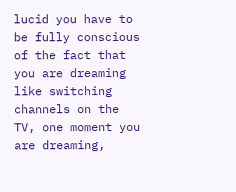lucid you have to be fully conscious of the fact that you are dreaming like switching channels on the TV, one moment you are dreaming,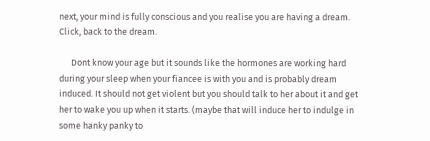next, your mind is fully conscious and you realise you are having a dream. Click, back to the dream.

      Dont know your age but it sounds like the hormones are working hard during your sleep when your fiancee is with you and is probably dream induced. It should not get violent but you should talk to her about it and get her to wake you up when it starts. (maybe that will induce her to indulge in some hanky panky to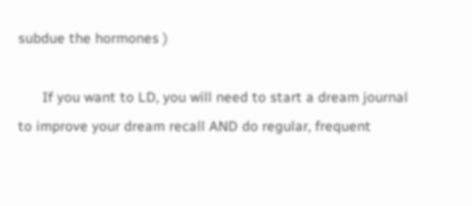subdue the hormones )

      If you want to LD, you will need to start a dream journal to improve your dream recall AND do regular, frequent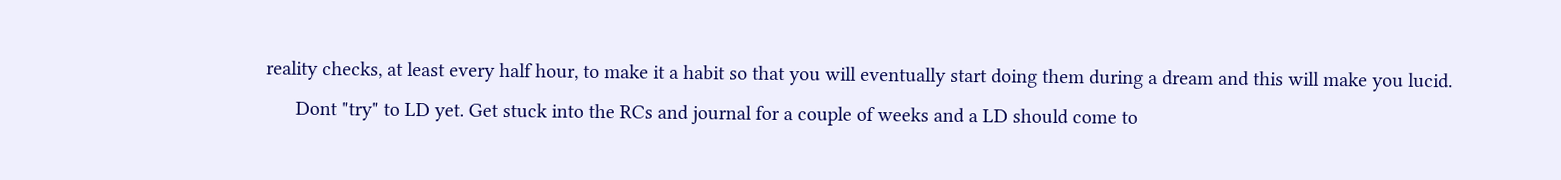reality checks, at least every half hour, to make it a habit so that you will eventually start doing them during a dream and this will make you lucid.
      Dont "try" to LD yet. Get stuck into the RCs and journal for a couple of weeks and a LD should come to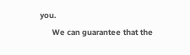you.
      We can guarantee that the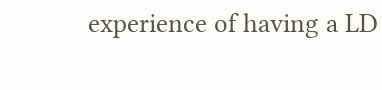experience of having a LD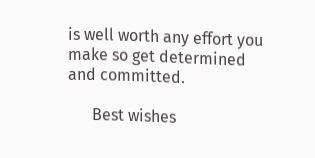is well worth any effort you make so get determined and committed.

      Best wishes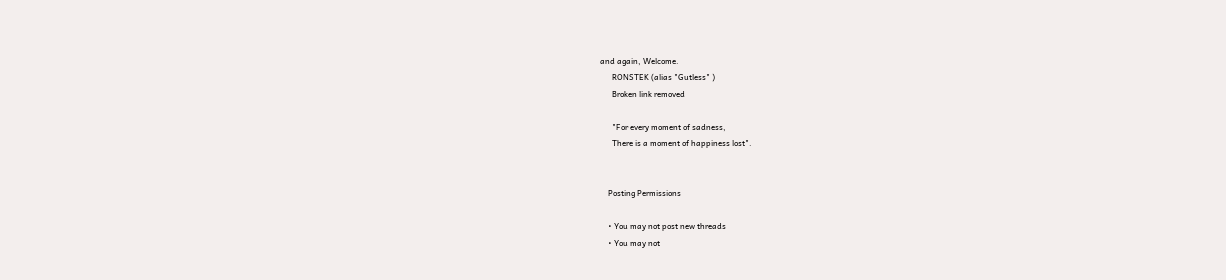and again, Welcome.
      RONSTEK (alias "Gutless" )
      Broken link removed

      "For every moment of sadness,
      There is a moment of happiness lost".


    Posting Permissions

    • You may not post new threads
    • You may not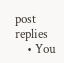post replies
    • You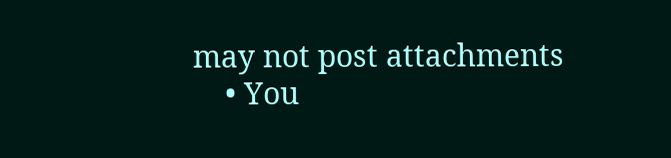may not post attachments
    • You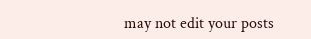may not edit your posts